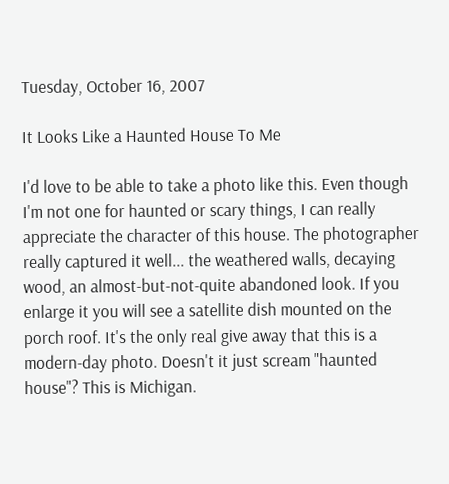Tuesday, October 16, 2007

It Looks Like a Haunted House To Me

I'd love to be able to take a photo like this. Even though I'm not one for haunted or scary things, I can really appreciate the character of this house. The photographer really captured it well... the weathered walls, decaying wood, an almost-but-not-quite abandoned look. If you enlarge it you will see a satellite dish mounted on the porch roof. It's the only real give away that this is a modern-day photo. Doesn't it just scream "haunted house"? This is Michigan.